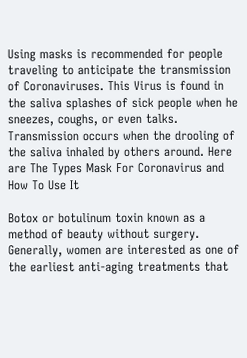Using masks is recommended for people traveling to anticipate the transmission of Coronaviruses. This Virus is found in the saliva splashes of sick people when he sneezes, coughs, or even talks. Transmission occurs when the drooling of the saliva inhaled by others around. Here are The Types Mask For Coronavirus and How To Use It

Botox or botulinum toxin known as a method of beauty without surgery. Generally, women are interested as one of the earliest anti-aging treatments that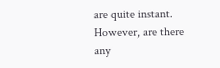are quite instant. However, are there any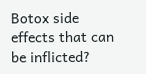Botox side effects that can be inflicted?